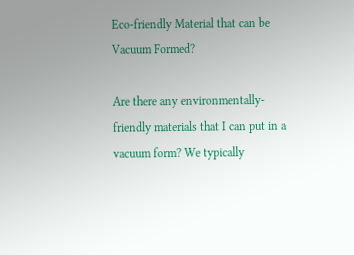Eco-friendly Material that can be Vacuum Formed?

Are there any environmentally-friendly materials that I can put in a vacuum form? We typically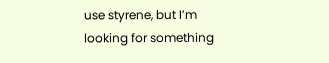use styrene, but I’m looking for something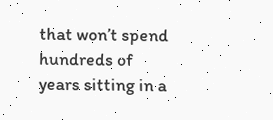that won’t spend hundreds of years sitting in a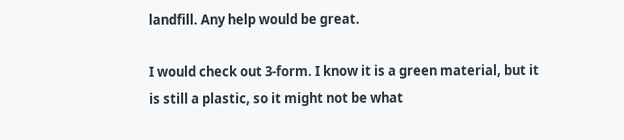landfill. Any help would be great.

I would check out 3-form. I know it is a green material, but it is still a plastic, so it might not be what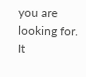you are looking for. It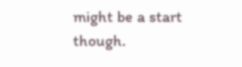might be a start though.